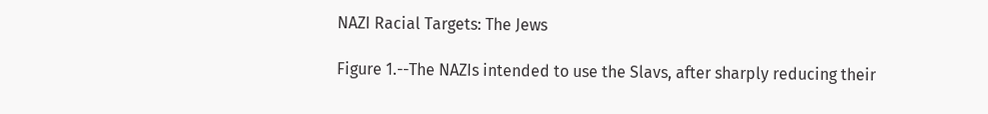NAZI Racial Targets: The Jews

Figure 1.--The NAZIs intended to use the Slavs, after sharply reducing their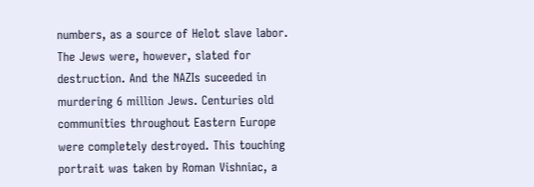numbers, as a source of Helot slave labor. The Jews were, however, slated for destruction. And the NAZIs suceeded in murdering 6 million Jews. Centuries old communities throughout Eastern Europe were completely destroyed. This touching portrait was taken by Roman Vishniac, a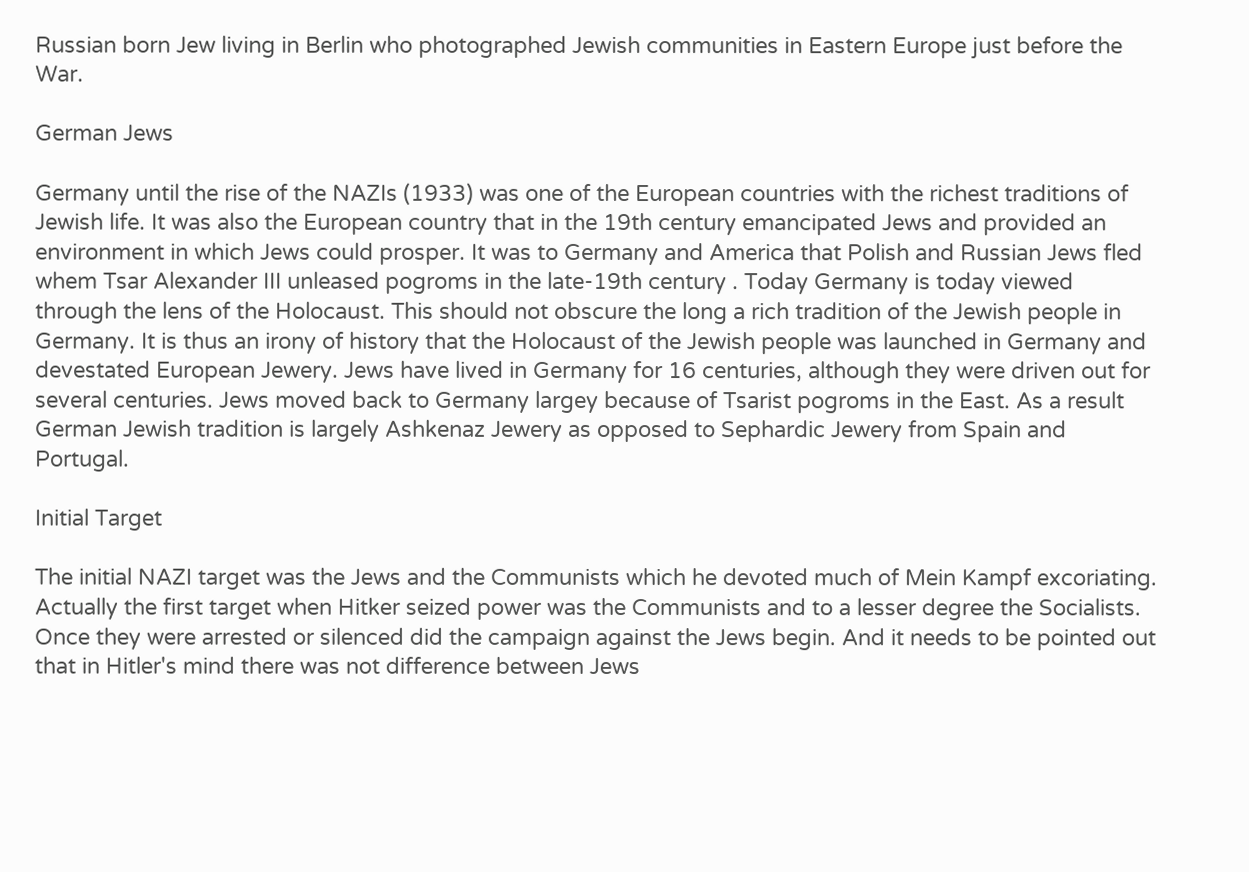Russian born Jew living in Berlin who photographed Jewish communities in Eastern Europe just before the War.

German Jews

Germany until the rise of the NAZIs (1933) was one of the European countries with the richest traditions of Jewish life. It was also the European country that in the 19th century emancipated Jews and provided an environment in which Jews could prosper. It was to Germany and America that Polish and Russian Jews fled whem Tsar Alexander III unleased pogroms in the late-19th century . Today Germany is today viewed through the lens of the Holocaust. This should not obscure the long a rich tradition of the Jewish people in Germany. It is thus an irony of history that the Holocaust of the Jewish people was launched in Germany and devestated European Jewery. Jews have lived in Germany for 16 centuries, although they were driven out for several centuries. Jews moved back to Germany largey because of Tsarist pogroms in the East. As a result German Jewish tradition is largely Ashkenaz Jewery as opposed to Sephardic Jewery from Spain and Portugal.

Initial Target

The initial NAZI target was the Jews and the Communists which he devoted much of Mein Kampf excoriating. Actually the first target when Hitker seized power was the Communists and to a lesser degree the Socialists. Once they were arrested or silenced did the campaign against the Jews begin. And it needs to be pointed out that in Hitler's mind there was not difference between Jews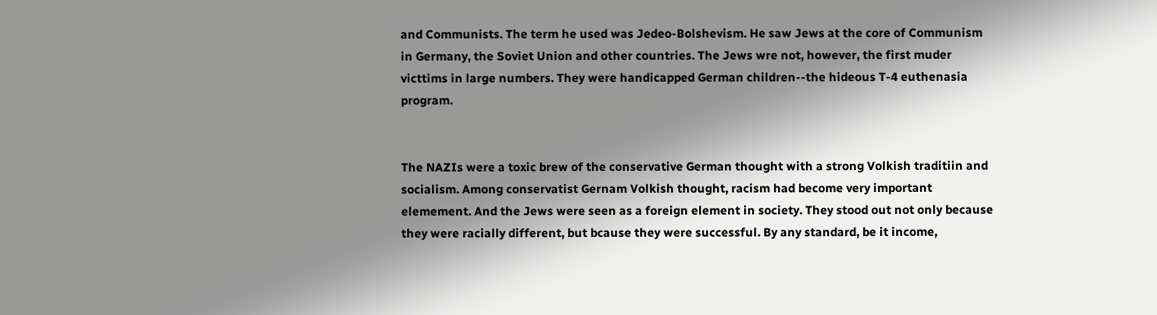and Communists. The term he used was Jedeo-Bolshevism. He saw Jews at the core of Communism in Germany, the Soviet Union and other countries. The Jews wre not, however, the first muder victtims in large numbers. They were handicapped German children--the hideous T-4 euthenasia program.


The NAZIs were a toxic brew of the conservative German thought with a strong Volkish traditiin and socialism. Among conservatist Gernam Volkish thought, racism had become very important elemement. And the Jews were seen as a foreign element in society. They stood out not only because they were racially different, but bcause they were successful. By any standard, be it income,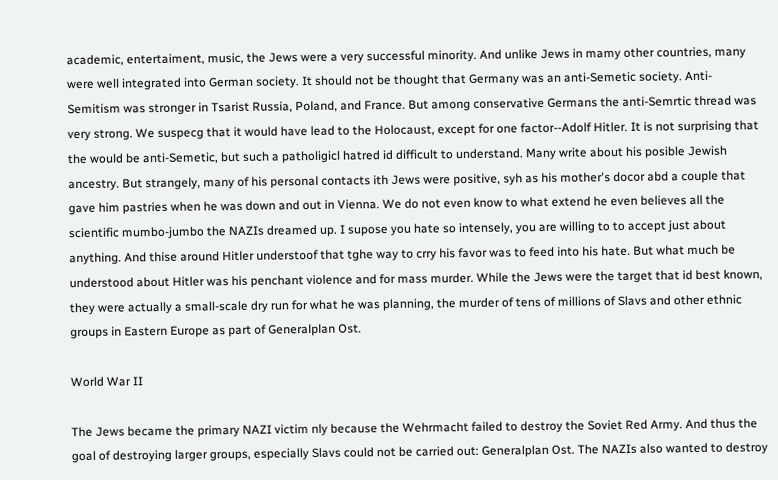academic, entertaiment, music, the Jews were a very successful minority. And unlike Jews in mamy other countries, many were well integrated into German society. It should not be thought that Germany was an anti-Semetic society. Anti-Semitism was stronger in Tsarist Russia, Poland, and France. But among conservative Germans the anti-Semrtic thread was very strong. We suspecg that it would have lead to the Holocaust, except for one factor--Adolf Hitler. It is not surprising that the would be anti-Semetic, but such a patholigicl hatred id difficult to understand. Many write about his posible Jewish ancestry. But strangely, many of his personal contacts ith Jews were positive, syh as his mother's docor abd a couple that gave him pastries when he was down and out in Vienna. We do not even know to what extend he even believes all the scientific mumbo-jumbo the NAZIs dreamed up. I supose you hate so intensely, you are willing to to accept just about anything. And thise around Hitler understoof that tghe way to crry his favor was to feed into his hate. But what much be understood about Hitler was his penchant violence and for mass murder. While the Jews were the target that id best known, they were actually a small-scale dry run for what he was planning, the murder of tens of millions of Slavs and other ethnic groups in Eastern Europe as part of Generalplan Ost.

World War II

The Jews became the primary NAZI victim nly because the Wehrmacht failed to destroy the Soviet Red Army. And thus the goal of destroying larger groups, especially Slavs could not be carried out: Generalplan Ost. The NAZIs also wanted to destroy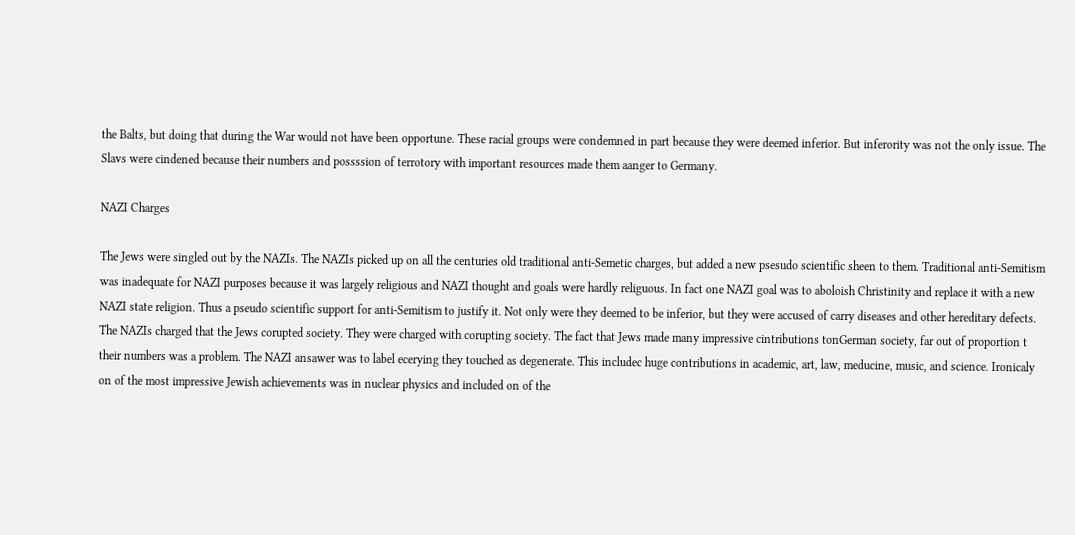the Balts, but doing that during the War would not have been opportune. These racial groups were condemned in part because they were deemed inferior. But inferority was not the only issue. The Slavs were cindened because their numbers and possssion of terrotory with important resources made them aanger to Germany.

NAZI Charges

The Jews were singled out by the NAZIs. The NAZIs picked up on all the centuries old traditional anti-Semetic charges, but added a new psesudo scientific sheen to them. Traditional anti-Semitism was inadequate for NAZI purposes because it was largely religious and NAZI thought and goals were hardly religuous. In fact one NAZI goal was to aboloish Christinity and replace it with a new NAZI state religion. Thus a pseudo scientific support for anti-Semitism to justify it. Not only were they deemed to be inferior, but they were accused of carry diseases and other hereditary defects. The NAZIs charged that the Jews corupted society. They were charged with corupting society. The fact that Jews made many impressive cintributions tonGerman society, far out of proportion t their numbers was a problem. The NAZI ansawer was to label ecerying they touched as degenerate. This includec huge contributions in academic, art, law, meducine, music, and science. Ironicaly on of the most impressive Jewish achievements was in nuclear physics and included on of the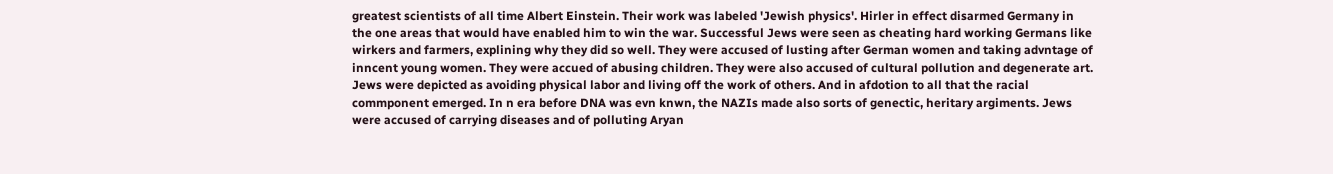greatest scientists of all time Albert Einstein. Their work was labeled 'Jewish physics'. Hirler in effect disarmed Germany in the one areas that would have enabled him to win the war. Successful Jews were seen as cheating hard working Germans like wirkers and farmers, explining why they did so well. They were accused of lusting after German women and taking advntage of inncent young women. They were accued of abusing children. They were also accused of cultural pollution and degenerate art. Jews were depicted as avoiding physical labor and living off the work of others. And in afdotion to all that the racial commponent emerged. In n era before DNA was evn knwn, the NAZIs made also sorts of genectic, heritary argiments. Jews were accused of carrying diseases and of polluting Aryan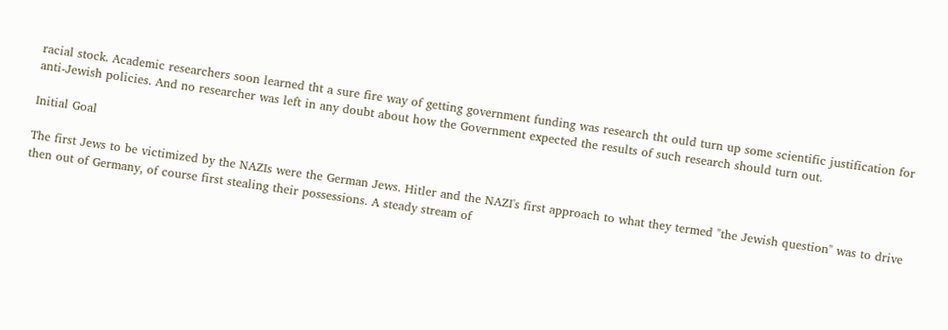racial stock. Academic researchers soon learned tht a sure fire way of getting government funding was research tht ould turn up some scientific justification for anti-Jewish policies. And no researcher was left in any doubt about how the Government expected the results of such research should turn out.

Initial Goal

The first Jews to be victimized by the NAZIs were the German Jews. Hitler and the NAZI's first approach to what they termed "the Jewish question" was to drive then out of Germany, of course first stealing their possessions. A steady stream of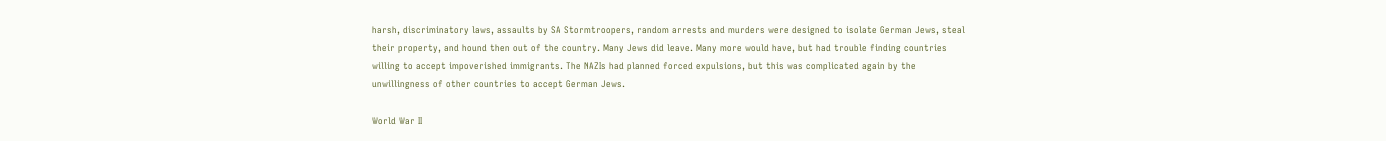harsh, discriminatory laws, assaults by SA Stormtroopers, random arrests and murders were designed to isolate German Jews, steal their property, and hound then out of the country. Many Jews did leave. Many more would have, but had trouble finding countries willing to accept impoverished immigrants. The NAZIs had planned forced expulsions, but this was complicated again by the unwillingness of other countries to accept German Jews.

World War II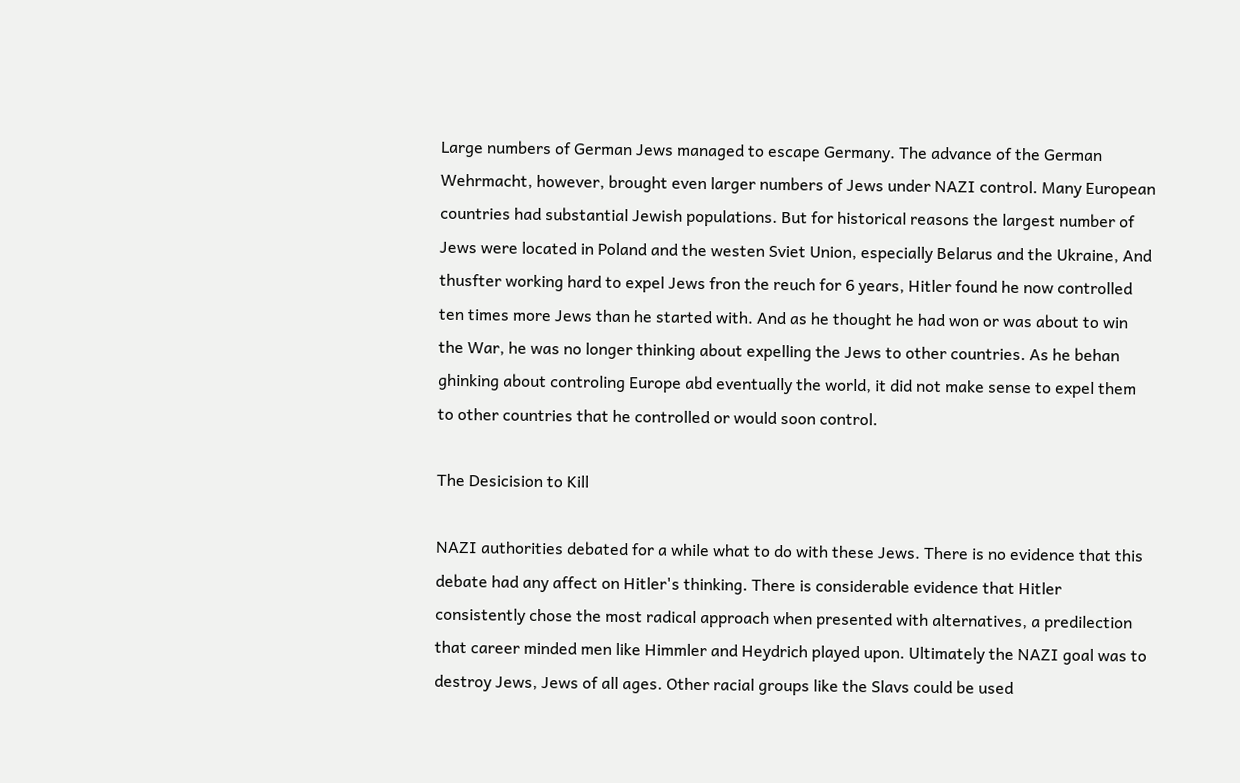Large numbers of German Jews managed to escape Germany. The advance of the German Wehrmacht, however, brought even larger numbers of Jews under NAZI control. Many European countries had substantial Jewish populations. But for historical reasons the largest number of Jews were located in Poland and the westen Sviet Union, especially Belarus and the Ukraine, And thusfter working hard to expel Jews fron the reuch for 6 years, Hitler found he now controlled ten times more Jews than he started with. And as he thought he had won or was about to win the War, he was no longer thinking about expelling the Jews to other countries. As he behan ghinking about controling Europe abd eventually the world, it did not make sense to expel them to other countries that he controlled or would soon control.

The Desicision to Kill

NAZI authorities debated for a while what to do with these Jews. There is no evidence that this debate had any affect on Hitler's thinking. There is considerable evidence that Hitler consistently chose the most radical approach when presented with alternatives, a predilection that career minded men like Himmler and Heydrich played upon. Ultimately the NAZI goal was to destroy Jews, Jews of all ages. Other racial groups like the Slavs could be used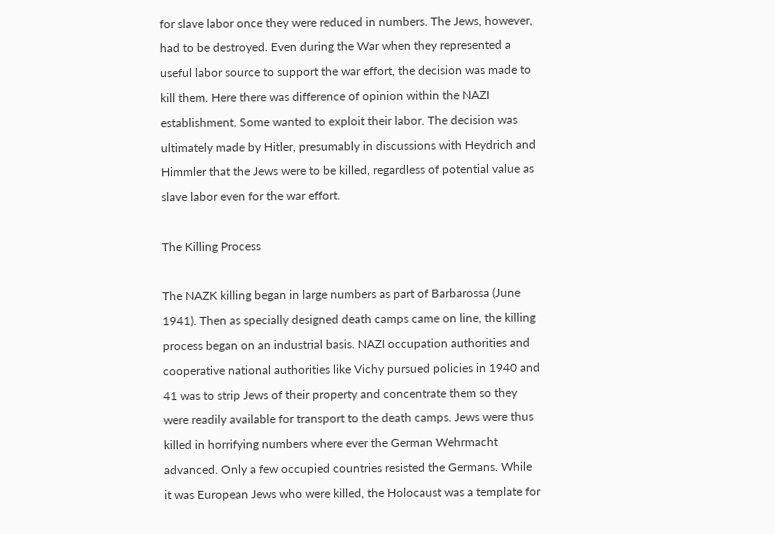for slave labor once they were reduced in numbers. The Jews, however, had to be destroyed. Even during the War when they represented a useful labor source to support the war effort, the decision was made to kill them. Here there was difference of opinion within the NAZI establishment. Some wanted to exploit their labor. The decision was ultimately made by Hitler, presumably in discussions with Heydrich and Himmler that the Jews were to be killed, regardless of potential value as slave labor even for the war effort.

The Killing Process

The NAZK killing began in large numbers as part of Barbarossa (June 1941). Then as specially designed death camps came on line, the killing process began on an industrial basis. NAZI occupation authorities and cooperative national authorities like Vichy pursued policies in 1940 and 41 was to strip Jews of their property and concentrate them so they were readily available for transport to the death camps. Jews were thus killed in horrifying numbers where ever the German Wehrmacht advanced. Only a few occupied countries resisted the Germans. While it was European Jews who were killed, the Holocaust was a template for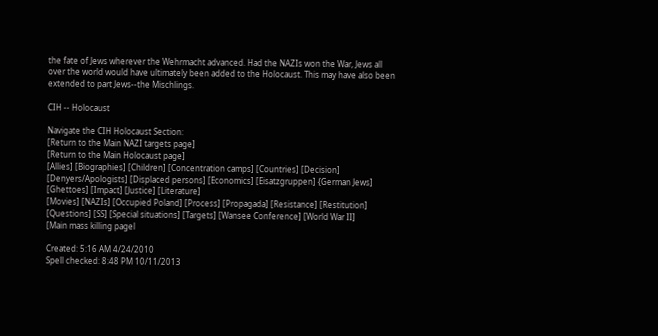the fate of Jews wherever the Wehrmacht advanced. Had the NAZIs won the War, Jews all over the world would have ultimately been added to the Holocaust. This may have also been extended to part Jews--the Mischlings.

CIH -- Holocaust

Navigate the CIH Holocaust Section:
[Return to the Main NAZI targets page]
[Return to the Main Holocaust page]
[Allies] [Biographies] [Children] [Concentration camps] [Countries] [Decision] [Denyers/Apologists] [Displaced persons] [Economics] [Eisatzgruppen] {German Jews] [Ghettoes] [Impact] [Justice] [Literature]
[Movies] [NAZIs] [Occupied Poland] [Process] [Propagada] [Resistance] [Restitution] [Questions] [SS] [Special situations] [Targets] [Wansee Conference] [World War II]
[Main mass killing pagel

Created: 5:16 AM 4/24/2010
Spell checked: 8:48 PM 10/11/2013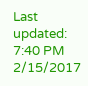Last updated: 7:40 PM 2/15/2017